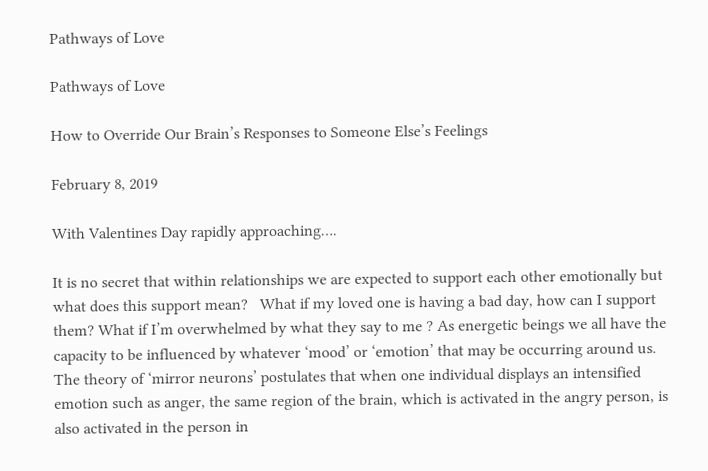Pathways of Love

Pathways of Love

How to Override Our Brain’s Responses to Someone Else’s Feelings

February 8, 2019

With Valentines Day rapidly approaching….

It is no secret that within relationships we are expected to support each other emotionally but what does this support mean?   What if my loved one is having a bad day, how can I support them? What if I’m overwhelmed by what they say to me ? As energetic beings we all have the capacity to be influenced by whatever ‘mood’ or ‘emotion’ that may be occurring around us.   The theory of ‘mirror neurons’ postulates that when one individual displays an intensified emotion such as anger, the same region of the brain, which is activated in the angry person, is also activated in the person in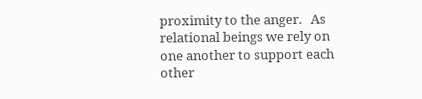proximity to the anger.   As relational beings we rely on one another to support each other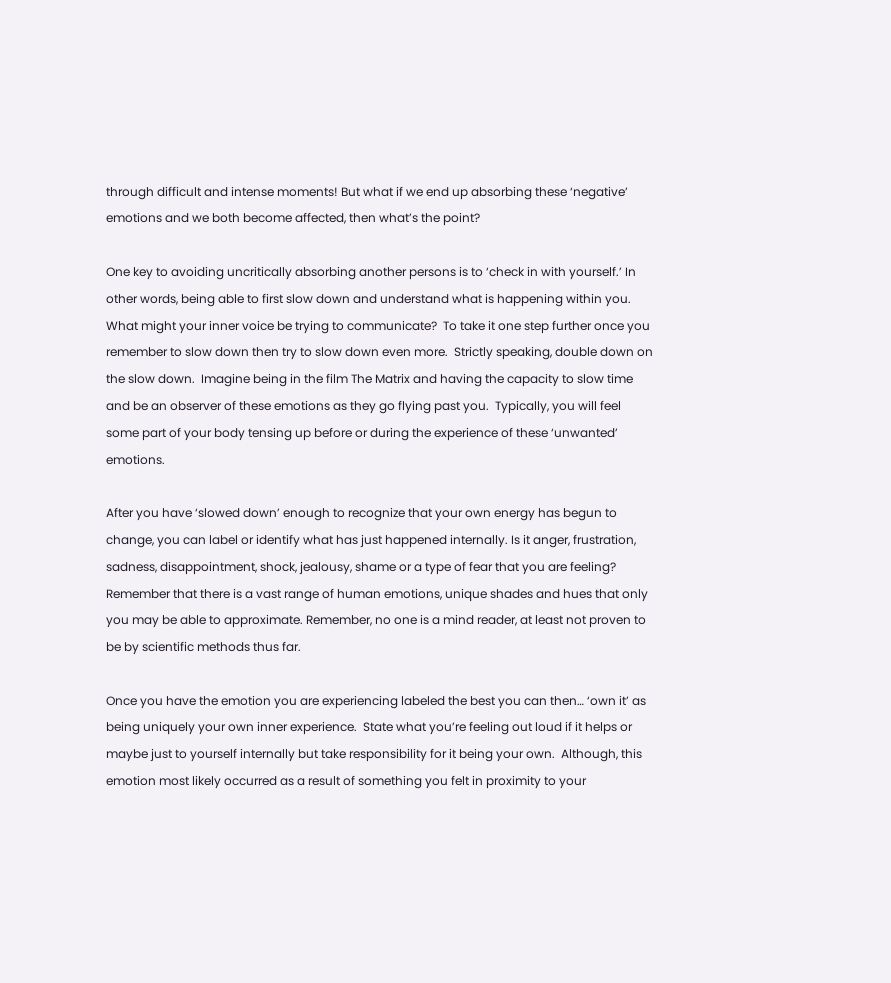through difficult and intense moments! But what if we end up absorbing these ‘negative’ emotions and we both become affected, then what’s the point?

One key to avoiding uncritically absorbing another persons is to ‘check in with yourself.’ In other words, being able to first slow down and understand what is happening within you.  What might your inner voice be trying to communicate?  To take it one step further once you remember to slow down then try to slow down even more.  Strictly speaking, double down on the slow down.  Imagine being in the film The Matrix and having the capacity to slow time and be an observer of these emotions as they go flying past you.  Typically, you will feel some part of your body tensing up before or during the experience of these ‘unwanted’ emotions.

After you have ‘slowed down’ enough to recognize that your own energy has begun to change, you can label or identify what has just happened internally. Is it anger, frustration, sadness, disappointment, shock, jealousy, shame or a type of fear that you are feeling?  Remember that there is a vast range of human emotions, unique shades and hues that only you may be able to approximate. Remember, no one is a mind reader, at least not proven to be by scientific methods thus far.

Once you have the emotion you are experiencing labeled the best you can then… ‘own it’ as being uniquely your own inner experience.  State what you’re feeling out loud if it helps or maybe just to yourself internally but take responsibility for it being your own.  Although, this emotion most likely occurred as a result of something you felt in proximity to your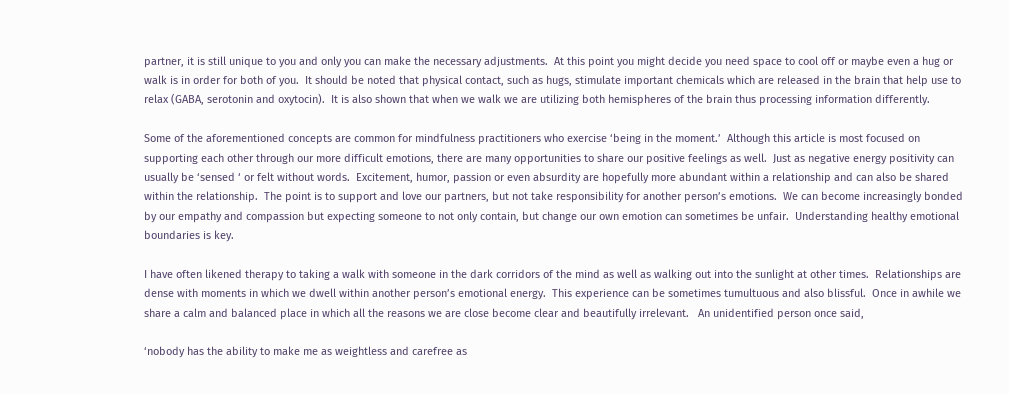partner, it is still unique to you and only you can make the necessary adjustments.  At this point you might decide you need space to cool off or maybe even a hug or walk is in order for both of you.  It should be noted that physical contact, such as hugs, stimulate important chemicals which are released in the brain that help use to relax (GABA, serotonin and oxytocin).  It is also shown that when we walk we are utilizing both hemispheres of the brain thus processing information differently.

Some of the aforementioned concepts are common for mindfulness practitioners who exercise ‘being in the moment.’  Although this article is most focused on supporting each other through our more difficult emotions, there are many opportunities to share our positive feelings as well.  Just as negative energy positivity can usually be ‘sensed ‘ or felt without words.  Excitement, humor, passion or even absurdity are hopefully more abundant within a relationship and can also be shared within the relationship.  The point is to support and love our partners, but not take responsibility for another person’s emotions.  We can become increasingly bonded by our empathy and compassion but expecting someone to not only contain, but change our own emotion can sometimes be unfair.  Understanding healthy emotional boundaries is key.

I have often likened therapy to taking a walk with someone in the dark corridors of the mind as well as walking out into the sunlight at other times.  Relationships are dense with moments in which we dwell within another person’s emotional energy.  This experience can be sometimes tumultuous and also blissful.  Once in awhile we share a calm and balanced place in which all the reasons we are close become clear and beautifully irrelevant.   An unidentified person once said,

‘nobody has the ability to make me as weightless and carefree as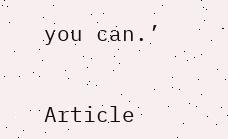you can.’


Article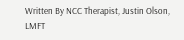Written By NCC Therapist, Justin Olson, LMFT